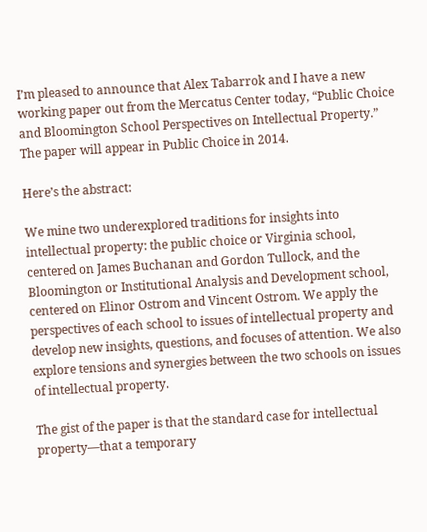I’m pleased to announce that Alex Tabarrok and I have a new working paper out from the Mercatus Center today, “Public Choice and Bloomington School Perspectives on Intellectual Property.” The paper will appear in Public Choice in 2014.

Here’s the abstract:

We mine two underexplored traditions for insights into intellectual property: the public choice or Virginia school, centered on James Buchanan and Gordon Tullock, and the Bloomington or Institutional Analysis and Development school, centered on Elinor Ostrom and Vincent Ostrom. We apply the perspectives of each school to issues of intellectual property and develop new insights, questions, and focuses of attention. We also explore tensions and synergies between the two schools on issues of intellectual property.

The gist of the paper is that the standard case for intellectual property—that a temporary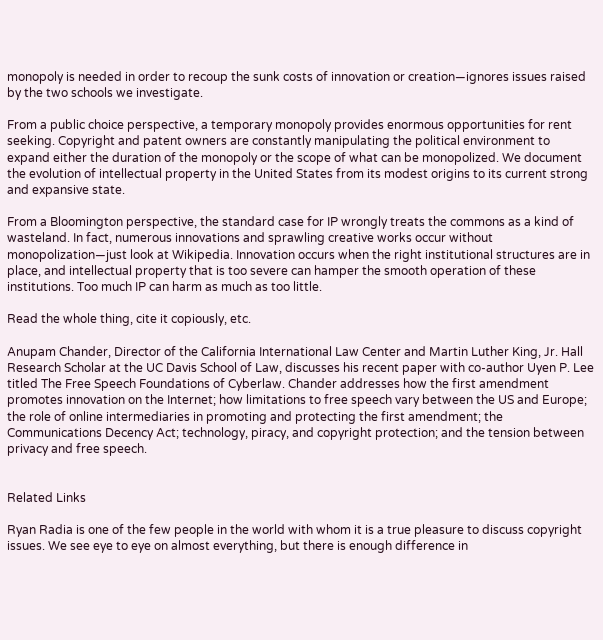monopoly is needed in order to recoup the sunk costs of innovation or creation—ignores issues raised by the two schools we investigate.

From a public choice perspective, a temporary monopoly provides enormous opportunities for rent seeking. Copyright and patent owners are constantly manipulating the political environment to expand either the duration of the monopoly or the scope of what can be monopolized. We document the evolution of intellectual property in the United States from its modest origins to its current strong and expansive state.

From a Bloomington perspective, the standard case for IP wrongly treats the commons as a kind of wasteland. In fact, numerous innovations and sprawling creative works occur without monopolization—just look at Wikipedia. Innovation occurs when the right institutional structures are in place, and intellectual property that is too severe can hamper the smooth operation of these institutions. Too much IP can harm as much as too little.

Read the whole thing, cite it copiously, etc.

Anupam Chander, Director of the California International Law Center and Martin Luther King, Jr. Hall Research Scholar at the UC Davis School of Law, discusses his recent paper with co-author Uyen P. Lee titled The Free Speech Foundations of Cyberlaw. Chander addresses how the first amendment promotes innovation on the Internet; how limitations to free speech vary between the US and Europe; the role of online intermediaries in promoting and protecting the first amendment; the Communications Decency Act; technology, piracy, and copyright protection; and the tension between privacy and free speech.


Related Links

Ryan Radia is one of the few people in the world with whom it is a true pleasure to discuss copyright issues. We see eye to eye on almost everything, but there is enough difference in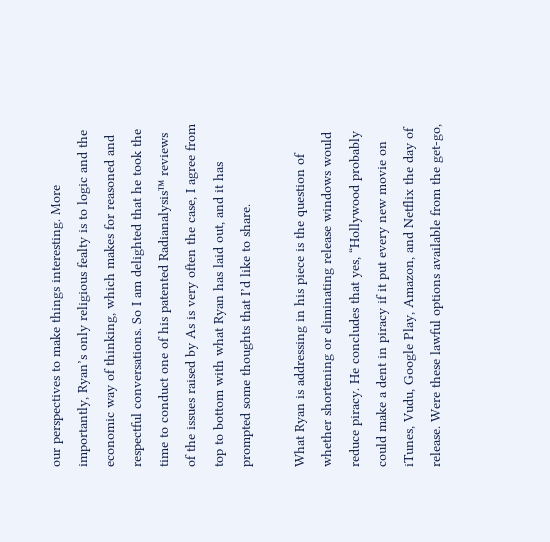our perspectives to make things interesting. More importantly, Ryan’s only religious fealty is to logic and the economic way of thinking, which makes for reasoned and respectful conversations. So I am delighted that he took the time to conduct one of his patented Radianalysis™ reviews of the issues raised by As is very often the case, I agree from top to bottom with what Ryan has laid out, and it has prompted some thoughts that I’d like to share.

What Ryan is addressing in his piece is the question of whether shortening or eliminating release windows would reduce piracy. He concludes that yes, “Hollywood probably could make a dent in piracy if it put every new movie on iTunes, Vudu, Google Play, Amazon, and Netflix the day of release. Were these lawful options available from the get-go,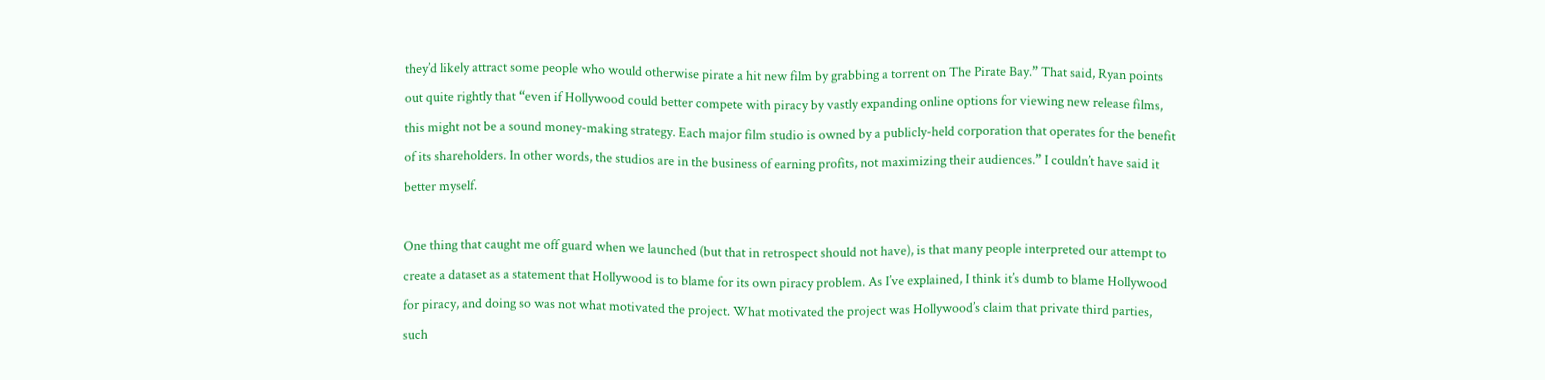they’d likely attract some people who would otherwise pirate a hit new film by grabbing a torrent on The Pirate Bay.” That said, Ryan points out quite rightly that “even if Hollywood could better compete with piracy by vastly expanding online options for viewing new release films, this might not be a sound money-making strategy. Each major film studio is owned by a publicly-held corporation that operates for the benefit of its shareholders. In other words, the studios are in the business of earning profits, not maximizing their audiences.” I couldn’t have said it better myself.

One thing that caught me off guard when we launched (but that in retrospect should not have), is that many people interpreted our attempt to create a dataset as a statement that Hollywood is to blame for its own piracy problem. As I’ve explained, I think it’s dumb to blame Hollywood for piracy, and doing so was not what motivated the project. What motivated the project was Hollywood’s claim that private third parties, such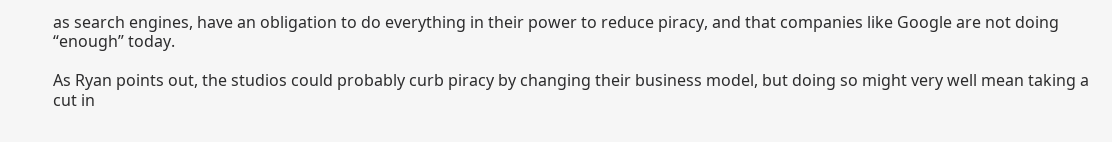as search engines, have an obligation to do everything in their power to reduce piracy, and that companies like Google are not doing “enough” today.

As Ryan points out, the studios could probably curb piracy by changing their business model, but doing so might very well mean taking a cut in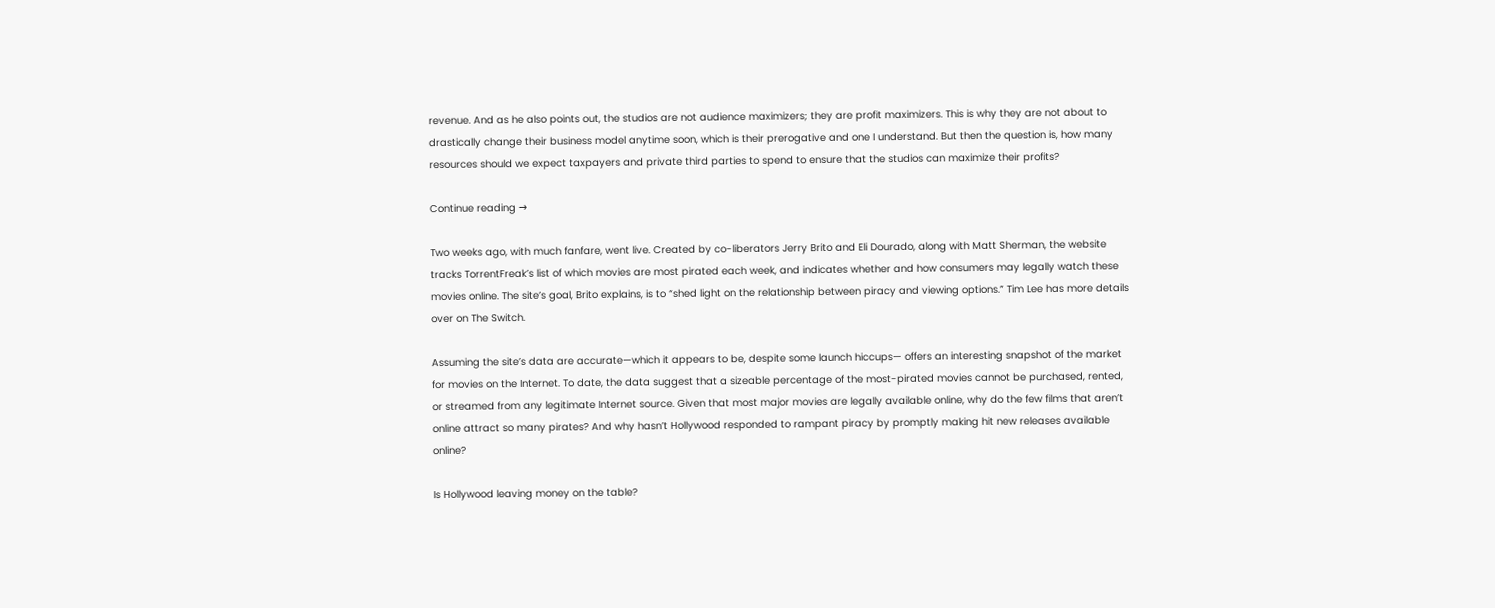revenue. And as he also points out, the studios are not audience maximizers; they are profit maximizers. This is why they are not about to drastically change their business model anytime soon, which is their prerogative and one I understand. But then the question is, how many resources should we expect taxpayers and private third parties to spend to ensure that the studios can maximize their profits?

Continue reading →

Two weeks ago, with much fanfare, went live. Created by co-liberators Jerry Brito and Eli Dourado, along with Matt Sherman, the website tracks TorrentFreak’s list of which movies are most pirated each week, and indicates whether and how consumers may legally watch these movies online. The site’s goal, Brito explains, is to “shed light on the relationship between piracy and viewing options.” Tim Lee has more details over on The Switch.

Assuming the site’s data are accurate—which it appears to be, despite some launch hiccups— offers an interesting snapshot of the market for movies on the Internet. To date, the data suggest that a sizeable percentage of the most-pirated movies cannot be purchased, rented, or streamed from any legitimate Internet source. Given that most major movies are legally available online, why do the few films that aren’t online attract so many pirates? And why hasn’t Hollywood responded to rampant piracy by promptly making hit new releases available online?

Is Hollywood leaving money on the table?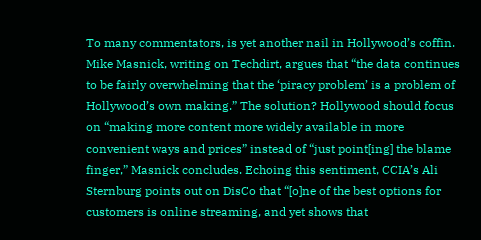To many commentators, is yet another nail in Hollywood’s coffin. Mike Masnick, writing on Techdirt, argues that “the data continues to be fairly overwhelming that the ‘piracy problem’ is a problem of Hollywood’s own making.” The solution? Hollywood should focus on “making more content more widely available in more convenient ways and prices” instead of “just point[ing] the blame finger,” Masnick concludes. Echoing this sentiment, CCIA’s Ali Sternburg points out on DisCo that “[o]ne of the best options for customers is online streaming, and yet shows that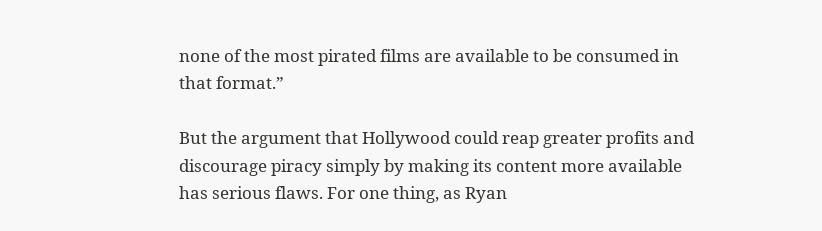none of the most pirated films are available to be consumed in that format.”

But the argument that Hollywood could reap greater profits and discourage piracy simply by making its content more available has serious flaws. For one thing, as Ryan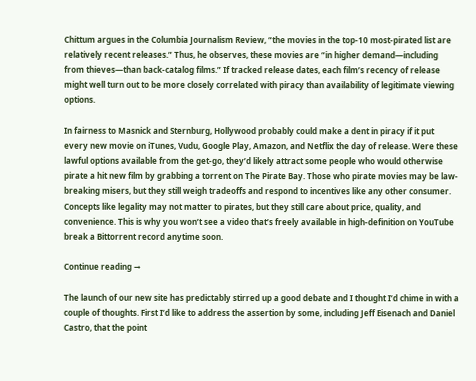Chittum argues in the Columbia Journalism Review, “the movies in the top-10 most-pirated list are relatively recent releases.” Thus, he observes, these movies are “in higher demand—including from thieves—than back-catalog films.” If tracked release dates, each film’s recency of release might well turn out to be more closely correlated with piracy than availability of legitimate viewing options.

In fairness to Masnick and Sternburg, Hollywood probably could make a dent in piracy if it put every new movie on iTunes, Vudu, Google Play, Amazon, and Netflix the day of release. Were these lawful options available from the get-go, they’d likely attract some people who would otherwise pirate a hit new film by grabbing a torrent on The Pirate Bay. Those who pirate movies may be law-breaking misers, but they still weigh tradeoffs and respond to incentives like any other consumer. Concepts like legality may not matter to pirates, but they still care about price, quality, and convenience. This is why you won’t see a video that’s freely available in high-definition on YouTube break a Bittorrent record anytime soon.

Continue reading →

The launch of our new site has predictably stirred up a good debate and I thought I’d chime in with a couple of thoughts. First I’d like to address the assertion by some, including Jeff Eisenach and Daniel Castro, that the point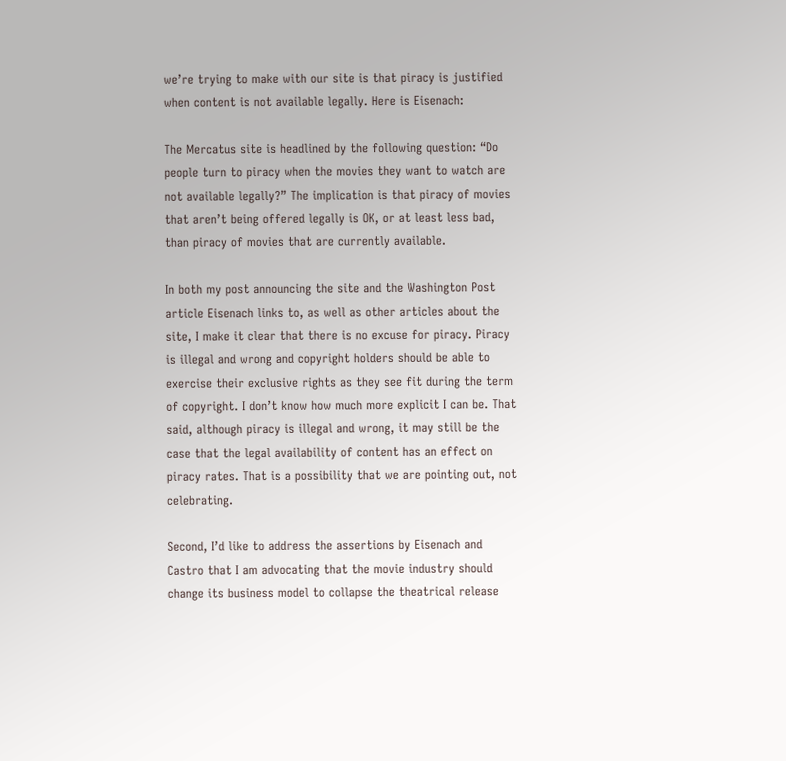we’re trying to make with our site is that piracy is justified when content is not available legally. Here is Eisenach:

The Mercatus site is headlined by the following question: “Do people turn to piracy when the movies they want to watch are not available legally?” The implication is that piracy of movies that aren’t being offered legally is OK, or at least less bad, than piracy of movies that are currently available.

In both my post announcing the site and the Washington Post article Eisenach links to, as well as other articles about the site, I make it clear that there is no excuse for piracy. Piracy is illegal and wrong and copyright holders should be able to exercise their exclusive rights as they see fit during the term of copyright. I don’t know how much more explicit I can be. That said, although piracy is illegal and wrong, it may still be the case that the legal availability of content has an effect on piracy rates. That is a possibility that we are pointing out, not celebrating.

Second, I’d like to address the assertions by Eisenach and Castro that I am advocating that the movie industry should change its business model to collapse the theatrical release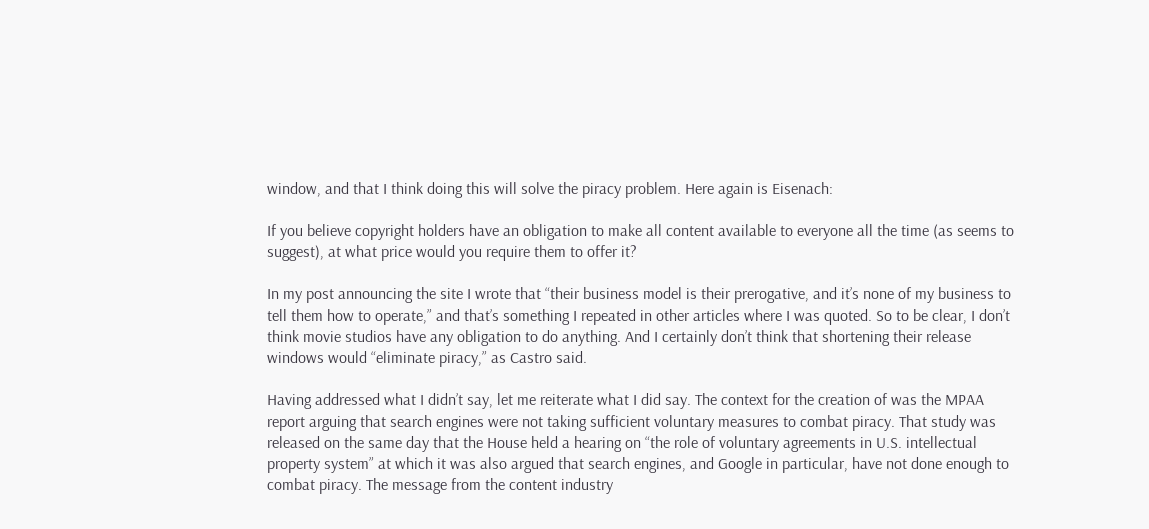window, and that I think doing this will solve the piracy problem. Here again is Eisenach:

If you believe copyright holders have an obligation to make all content available to everyone all the time (as seems to suggest), at what price would you require them to offer it?

In my post announcing the site I wrote that “their business model is their prerogative, and it’s none of my business to tell them how to operate,” and that’s something I repeated in other articles where I was quoted. So to be clear, I don’t think movie studios have any obligation to do anything. And I certainly don’t think that shortening their release windows would “eliminate piracy,” as Castro said.

Having addressed what I didn’t say, let me reiterate what I did say. The context for the creation of was the MPAA report arguing that search engines were not taking sufficient voluntary measures to combat piracy. That study was released on the same day that the House held a hearing on “the role of voluntary agreements in U.S. intellectual property system” at which it was also argued that search engines, and Google in particular, have not done enough to combat piracy. The message from the content industry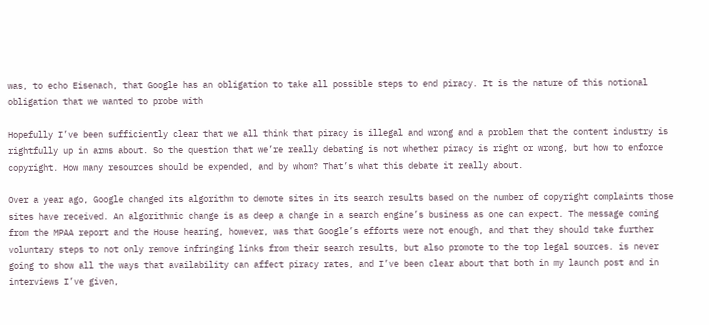was, to echo Eisenach, that Google has an obligation to take all possible steps to end piracy. It is the nature of this notional obligation that we wanted to probe with

Hopefully I’ve been sufficiently clear that we all think that piracy is illegal and wrong and a problem that the content industry is rightfully up in arms about. So the question that we’re really debating is not whether piracy is right or wrong, but how to enforce copyright. How many resources should be expended, and by whom? That’s what this debate it really about.

Over a year ago, Google changed its algorithm to demote sites in its search results based on the number of copyright complaints those sites have received. An algorithmic change is as deep a change in a search engine’s business as one can expect. The message coming from the MPAA report and the House hearing, however, was that Google’s efforts were not enough, and that they should take further voluntary steps to not only remove infringing links from their search results, but also promote to the top legal sources. is never going to show all the ways that availability can affect piracy rates, and I’ve been clear about that both in my launch post and in interviews I’ve given,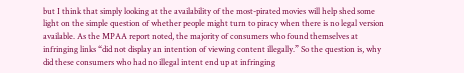but I think that simply looking at the availability of the most-pirated movies will help shed some light on the simple question of whether people might turn to piracy when there is no legal version available. As the MPAA report noted, the majority of consumers who found themselves at infringing links “did not display an intention of viewing content illegally.” So the question is, why did these consumers who had no illegal intent end up at infringing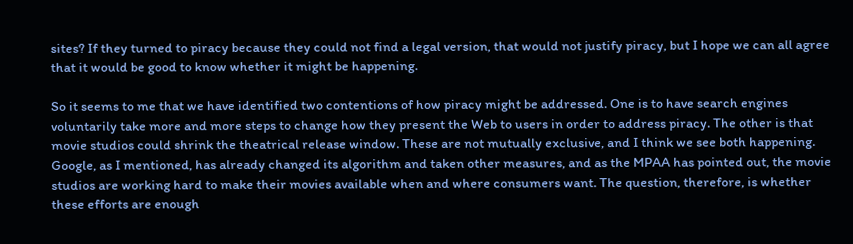sites? If they turned to piracy because they could not find a legal version, that would not justify piracy, but I hope we can all agree that it would be good to know whether it might be happening.

So it seems to me that we have identified two contentions of how piracy might be addressed. One is to have search engines voluntarily take more and more steps to change how they present the Web to users in order to address piracy. The other is that movie studios could shrink the theatrical release window. These are not mutually exclusive, and I think we see both happening. Google, as I mentioned, has already changed its algorithm and taken other measures, and as the MPAA has pointed out, the movie studios are working hard to make their movies available when and where consumers want. The question, therefore, is whether these efforts are enough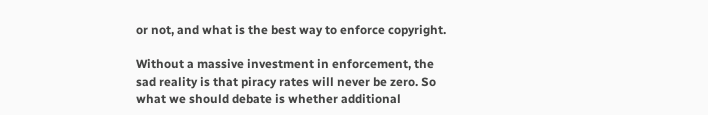or not, and what is the best way to enforce copyright.

Without a massive investment in enforcement, the sad reality is that piracy rates will never be zero. So what we should debate is whether additional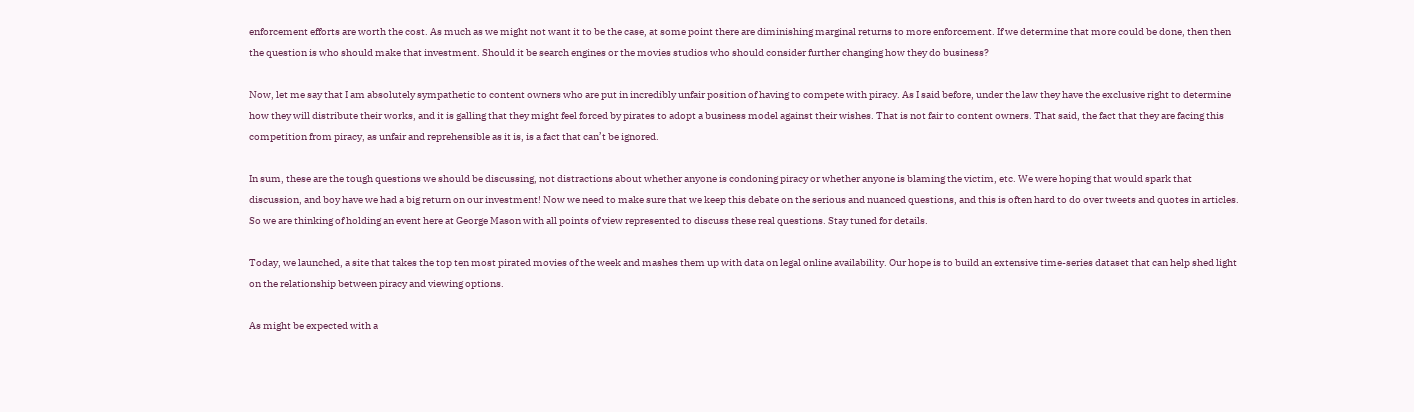enforcement efforts are worth the cost. As much as we might not want it to be the case, at some point there are diminishing marginal returns to more enforcement. If we determine that more could be done, then then the question is who should make that investment. Should it be search engines or the movies studios who should consider further changing how they do business?

Now, let me say that I am absolutely sympathetic to content owners who are put in incredibly unfair position of having to compete with piracy. As I said before, under the law they have the exclusive right to determine how they will distribute their works, and it is galling that they might feel forced by pirates to adopt a business model against their wishes. That is not fair to content owners. That said, the fact that they are facing this competition from piracy, as unfair and reprehensible as it is, is a fact that can’t be ignored.

In sum, these are the tough questions we should be discussing, not distractions about whether anyone is condoning piracy or whether anyone is blaming the victim, etc. We were hoping that would spark that discussion, and boy have we had a big return on our investment! Now we need to make sure that we keep this debate on the serious and nuanced questions, and this is often hard to do over tweets and quotes in articles. So we are thinking of holding an event here at George Mason with all points of view represented to discuss these real questions. Stay tuned for details.

Today, we launched, a site that takes the top ten most pirated movies of the week and mashes them up with data on legal online availability. Our hope is to build an extensive time-series dataset that can help shed light on the relationship between piracy and viewing options.

As might be expected with a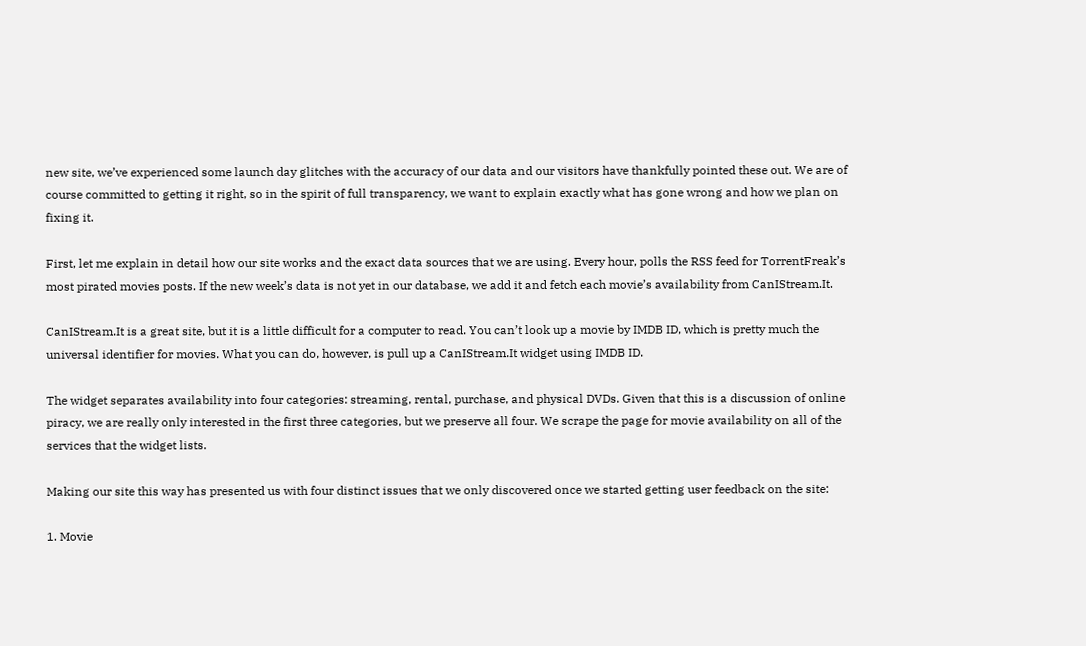new site, we’ve experienced some launch day glitches with the accuracy of our data and our visitors have thankfully pointed these out. We are of course committed to getting it right, so in the spirit of full transparency, we want to explain exactly what has gone wrong and how we plan on fixing it.

First, let me explain in detail how our site works and the exact data sources that we are using. Every hour, polls the RSS feed for TorrentFreak’s most pirated movies posts. If the new week’s data is not yet in our database, we add it and fetch each movie’s availability from CanIStream.It.

CanIStream.It is a great site, but it is a little difficult for a computer to read. You can’t look up a movie by IMDB ID, which is pretty much the universal identifier for movies. What you can do, however, is pull up a CanIStream.It widget using IMDB ID.

The widget separates availability into four categories: streaming, rental, purchase, and physical DVDs. Given that this is a discussion of online piracy, we are really only interested in the first three categories, but we preserve all four. We scrape the page for movie availability on all of the services that the widget lists.

Making our site this way has presented us with four distinct issues that we only discovered once we started getting user feedback on the site:

1. Movie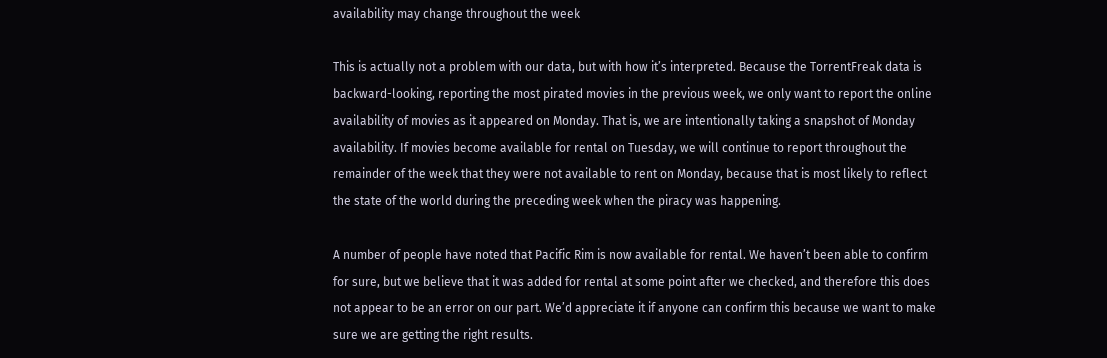availability may change throughout the week

This is actually not a problem with our data, but with how it’s interpreted. Because the TorrentFreak data is backward-looking, reporting the most pirated movies in the previous week, we only want to report the online availability of movies as it appeared on Monday. That is, we are intentionally taking a snapshot of Monday availability. If movies become available for rental on Tuesday, we will continue to report throughout the remainder of the week that they were not available to rent on Monday, because that is most likely to reflect the state of the world during the preceding week when the piracy was happening.

A number of people have noted that Pacific Rim is now available for rental. We haven’t been able to confirm for sure, but we believe that it was added for rental at some point after we checked, and therefore this does not appear to be an error on our part. We’d appreciate it if anyone can confirm this because we want to make sure we are getting the right results.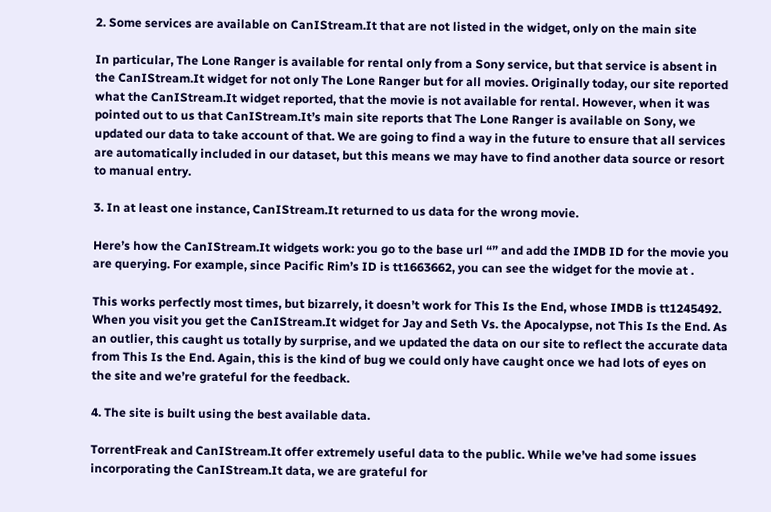2. Some services are available on CanIStream.It that are not listed in the widget, only on the main site

In particular, The Lone Ranger is available for rental only from a Sony service, but that service is absent in the CanIStream.It widget for not only The Lone Ranger but for all movies. Originally today, our site reported what the CanIStream.It widget reported, that the movie is not available for rental. However, when it was pointed out to us that CanIStream.It’s main site reports that The Lone Ranger is available on Sony, we updated our data to take account of that. We are going to find a way in the future to ensure that all services are automatically included in our dataset, but this means we may have to find another data source or resort to manual entry.

3. In at least one instance, CanIStream.It returned to us data for the wrong movie.

Here’s how the CanIStream.It widgets work: you go to the base url “” and add the IMDB ID for the movie you are querying. For example, since Pacific Rim’s ID is tt1663662, you can see the widget for the movie at .

This works perfectly most times, but bizarrely, it doesn’t work for This Is the End, whose IMDB is tt1245492. When you visit you get the CanIStream.It widget for Jay and Seth Vs. the Apocalypse, not This Is the End. As an outlier, this caught us totally by surprise, and we updated the data on our site to reflect the accurate data from This Is the End. Again, this is the kind of bug we could only have caught once we had lots of eyes on the site and we’re grateful for the feedback.

4. The site is built using the best available data.

TorrentFreak and CanIStream.It offer extremely useful data to the public. While we’ve had some issues incorporating the CanIStream.It data, we are grateful for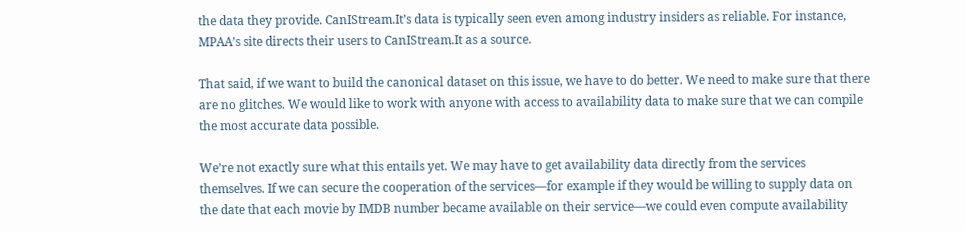the data they provide. CanIStream.It’s data is typically seen even among industry insiders as reliable. For instance, MPAA’s site directs their users to CanIStream.It as a source.

That said, if we want to build the canonical dataset on this issue, we have to do better. We need to make sure that there are no glitches. We would like to work with anyone with access to availability data to make sure that we can compile the most accurate data possible.

We’re not exactly sure what this entails yet. We may have to get availability data directly from the services themselves. If we can secure the cooperation of the services—for example if they would be willing to supply data on the date that each movie by IMDB number became available on their service—we could even compute availability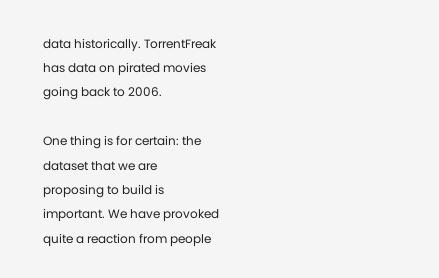data historically. TorrentFreak has data on pirated movies going back to 2006.

One thing is for certain: the dataset that we are proposing to build is important. We have provoked quite a reaction from people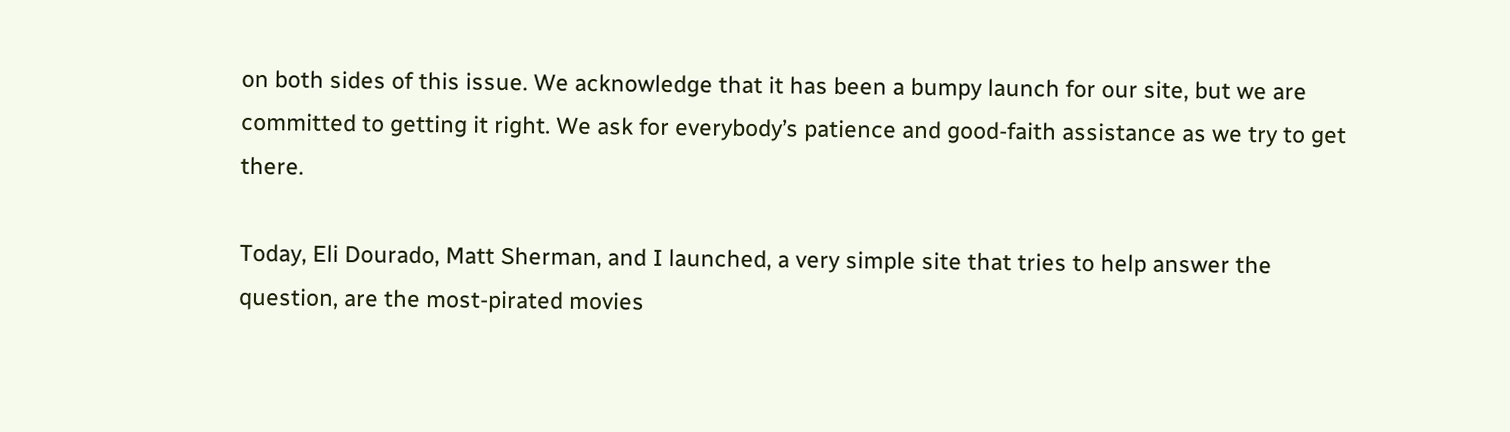on both sides of this issue. We acknowledge that it has been a bumpy launch for our site, but we are committed to getting it right. We ask for everybody’s patience and good-faith assistance as we try to get there.

Today, Eli Dourado, Matt Sherman, and I launched, a very simple site that tries to help answer the question, are the most-pirated movies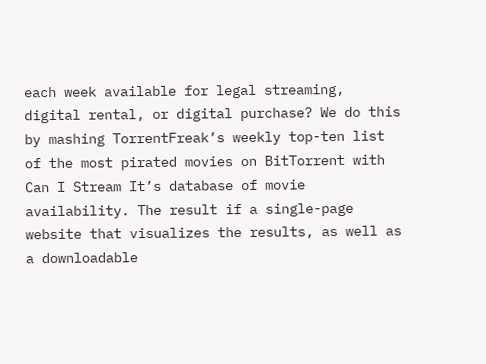each week available for legal streaming, digital rental, or digital purchase? We do this by mashing TorrentFreak’s weekly top-ten list of the most pirated movies on BitTorrent with Can I Stream It’s database of movie availability. The result if a single-page website that visualizes the results, as well as a downloadable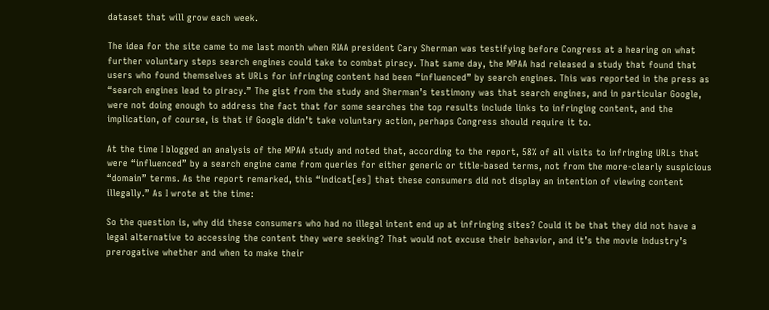dataset that will grow each week.

The idea for the site came to me last month when RIAA president Cary Sherman was testifying before Congress at a hearing on what further voluntary steps search engines could take to combat piracy. That same day, the MPAA had released a study that found that users who found themselves at URLs for infringing content had been “influenced” by search engines. This was reported in the press as “search engines lead to piracy.” The gist from the study and Sherman’s testimony was that search engines, and in particular Google, were not doing enough to address the fact that for some searches the top results include links to infringing content, and the implication, of course, is that if Google didn’t take voluntary action, perhaps Congress should require it to.

At the time I blogged an analysis of the MPAA study and noted that, according to the report, 58% of all visits to infringing URLs that were “influenced” by a search engine came from queries for either generic or title-based terms, not from the more-clearly suspicious “domain” terms. As the report remarked, this “indicat[es] that these consumers did not display an intention of viewing content illegally.” As I wrote at the time:

So the question is, why did these consumers who had no illegal intent end up at infringing sites? Could it be that they did not have a legal alternative to accessing the content they were seeking? That would not excuse their behavior, and it’s the movie industry’s prerogative whether and when to make their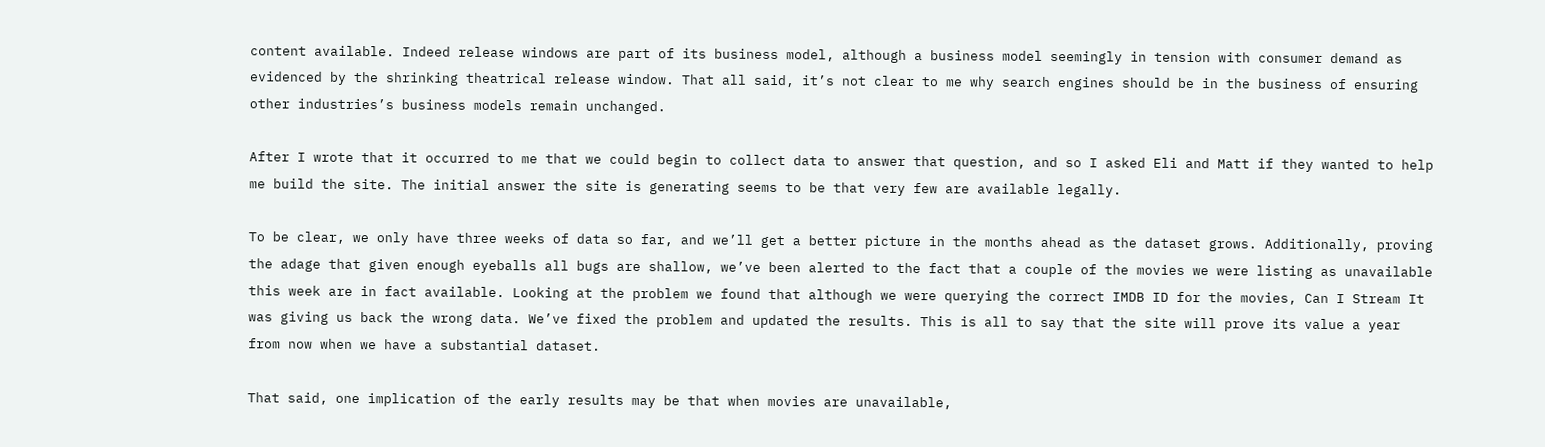content available. Indeed release windows are part of its business model, although a business model seemingly in tension with consumer demand as evidenced by the shrinking theatrical release window. That all said, it’s not clear to me why search engines should be in the business of ensuring other industries’s business models remain unchanged.

After I wrote that it occurred to me that we could begin to collect data to answer that question, and so I asked Eli and Matt if they wanted to help me build the site. The initial answer the site is generating seems to be that very few are available legally.

To be clear, we only have three weeks of data so far, and we’ll get a better picture in the months ahead as the dataset grows. Additionally, proving the adage that given enough eyeballs all bugs are shallow, we’ve been alerted to the fact that a couple of the movies we were listing as unavailable this week are in fact available. Looking at the problem we found that although we were querying the correct IMDB ID for the movies, Can I Stream It was giving us back the wrong data. We’ve fixed the problem and updated the results. This is all to say that the site will prove its value a year from now when we have a substantial dataset.

That said, one implication of the early results may be that when movies are unavailable,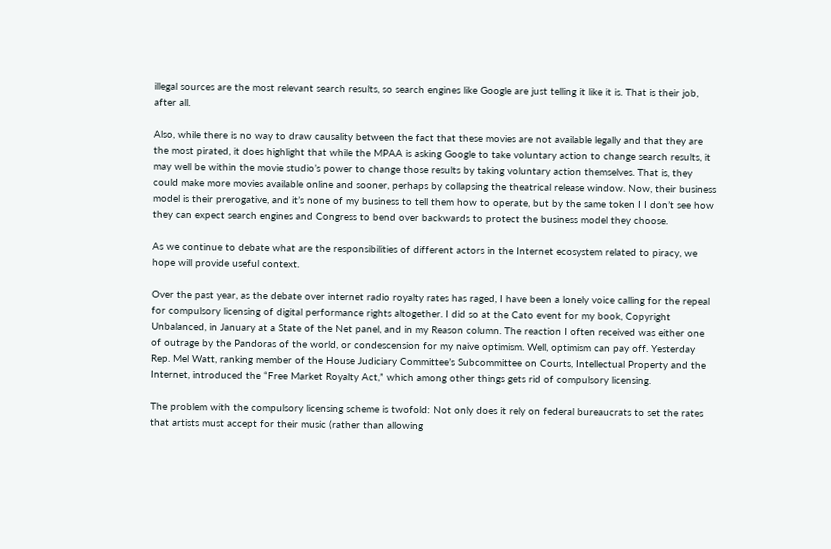illegal sources are the most relevant search results, so search engines like Google are just telling it like it is. That is their job, after all.

Also, while there is no way to draw causality between the fact that these movies are not available legally and that they are the most pirated, it does highlight that while the MPAA is asking Google to take voluntary action to change search results, it may well be within the movie studio’s power to change those results by taking voluntary action themselves. That is, they could make more movies available online and sooner, perhaps by collapsing the theatrical release window. Now, their business model is their prerogative, and it’s none of my business to tell them how to operate, but by the same token I I don’t see how they can expect search engines and Congress to bend over backwards to protect the business model they choose.

As we continue to debate what are the responsibilities of different actors in the Internet ecosystem related to piracy, we hope will provide useful context.

Over the past year, as the debate over internet radio royalty rates has raged, I have been a lonely voice calling for the repeal for compulsory licensing of digital performance rights altogether. I did so at the Cato event for my book, Copyright Unbalanced, in January at a State of the Net panel, and in my Reason column. The reaction I often received was either one of outrage by the Pandoras of the world, or condescension for my naive optimism. Well, optimism can pay off. Yesterday Rep. Mel Watt, ranking member of the House Judiciary Committee’s Subcommittee on Courts, Intellectual Property and the Internet, introduced the “Free Market Royalty Act,” which among other things gets rid of compulsory licensing.

The problem with the compulsory licensing scheme is twofold: Not only does it rely on federal bureaucrats to set the rates that artists must accept for their music (rather than allowing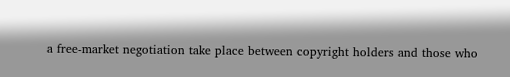a free-market negotiation take place between copyright holders and those who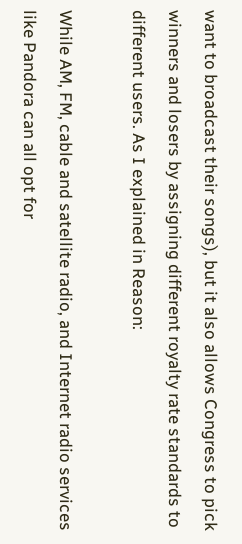want to broadcast their songs), but it also allows Congress to pick winners and losers by assigning different royalty rate standards to different users. As I explained in Reason:

While AM, FM, cable and satellite radio, and Internet radio services like Pandora can all opt for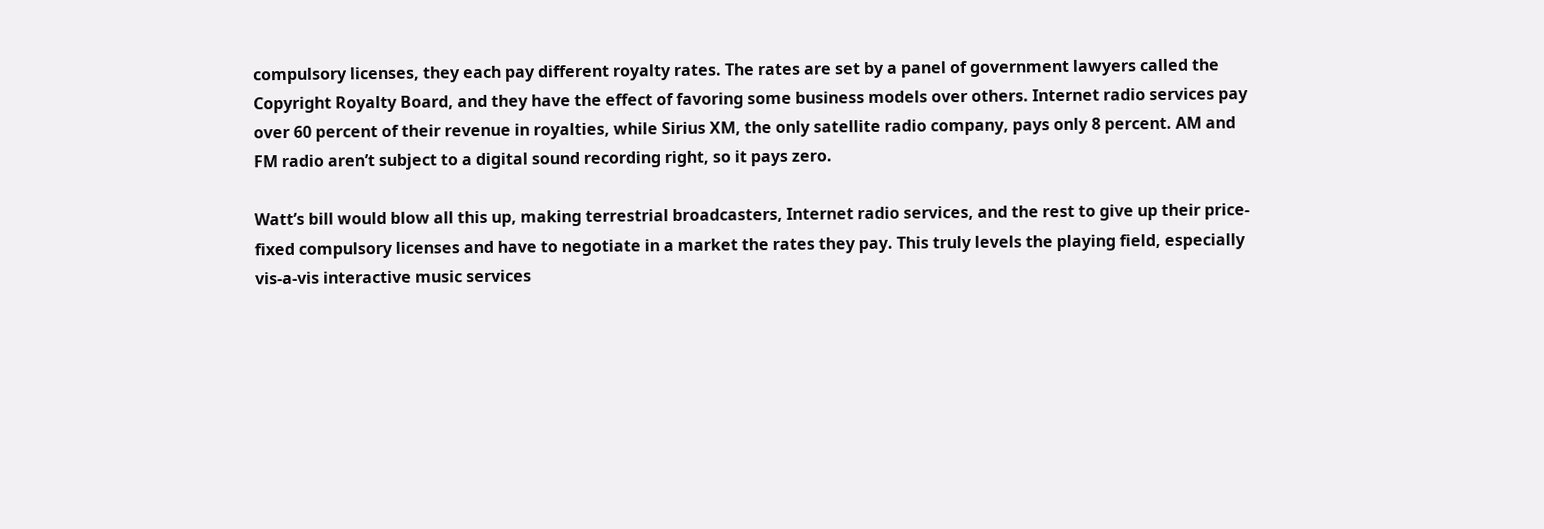compulsory licenses, they each pay different royalty rates. The rates are set by a panel of government lawyers called the Copyright Royalty Board, and they have the effect of favoring some business models over others. Internet radio services pay over 60 percent of their revenue in royalties, while Sirius XM, the only satellite radio company, pays only 8 percent. AM and FM radio aren’t subject to a digital sound recording right, so it pays zero.

Watt’s bill would blow all this up, making terrestrial broadcasters, Internet radio services, and the rest to give up their price-fixed compulsory licenses and have to negotiate in a market the rates they pay. This truly levels the playing field, especially vis-a-vis interactive music services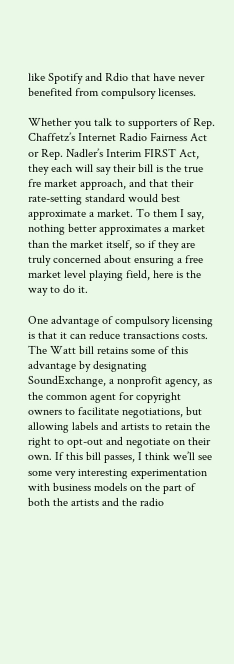like Spotify and Rdio that have never benefited from compulsory licenses.

Whether you talk to supporters of Rep. Chaffetz’s Internet Radio Fairness Act or Rep. Nadler’s Interim FIRST Act, they each will say their bill is the true fre market approach, and that their rate-setting standard would best approximate a market. To them I say, nothing better approximates a market than the market itself, so if they are truly concerned about ensuring a free market level playing field, here is the way to do it.

One advantage of compulsory licensing is that it can reduce transactions costs. The Watt bill retains some of this advantage by designating SoundExchange, a nonprofit agency, as the common agent for copyright owners to facilitate negotiations, but allowing labels and artists to retain the right to opt-out and negotiate on their own. If this bill passes, I think we’ll see some very interesting experimentation with business models on the part of both the artists and the radio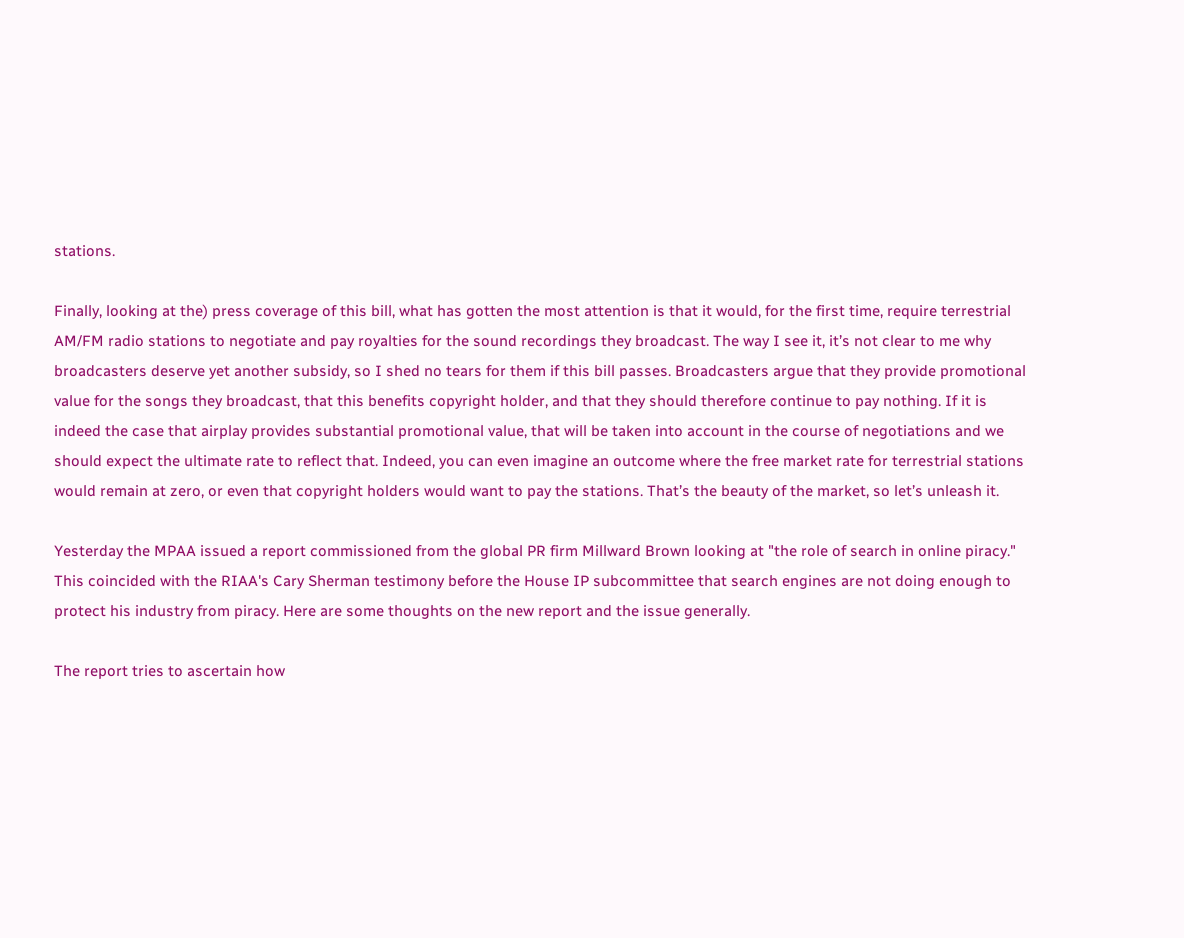stations.

Finally, looking at the) press coverage of this bill, what has gotten the most attention is that it would, for the first time, require terrestrial AM/FM radio stations to negotiate and pay royalties for the sound recordings they broadcast. The way I see it, it’s not clear to me why broadcasters deserve yet another subsidy, so I shed no tears for them if this bill passes. Broadcasters argue that they provide promotional value for the songs they broadcast, that this benefits copyright holder, and that they should therefore continue to pay nothing. If it is indeed the case that airplay provides substantial promotional value, that will be taken into account in the course of negotiations and we should expect the ultimate rate to reflect that. Indeed, you can even imagine an outcome where the free market rate for terrestrial stations would remain at zero, or even that copyright holders would want to pay the stations. That’s the beauty of the market, so let’s unleash it.

Yesterday the MPAA issued a report commissioned from the global PR firm Millward Brown looking at "the role of search in online piracy." This coincided with the RIAA's Cary Sherman testimony before the House IP subcommittee that search engines are not doing enough to protect his industry from piracy. Here are some thoughts on the new report and the issue generally.

The report tries to ascertain how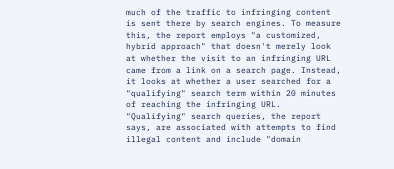much of the traffic to infringing content is sent there by search engines. To measure this, the report employs "a customized, hybrid approach" that doesn't merely look at whether the visit to an infringing URL came from a link on a search page. Instead, it looks at whether a user searched for a "qualifying" search term within 20 minutes of reaching the infringing URL. "Qualifying" search queries, the report says, are associated with attempts to find illegal content and include "domain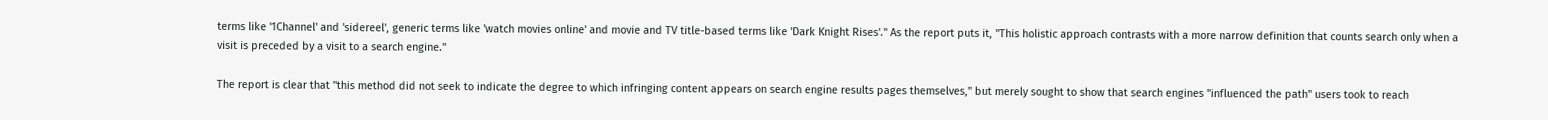terms like '1Channel' and 'sidereel', generic terms like 'watch movies online' and movie and TV title-based terms like 'Dark Knight Rises'." As the report puts it, "This holistic approach contrasts with a more narrow definition that counts search only when a visit is preceded by a visit to a search engine."

The report is clear that "this method did not seek to indicate the degree to which infringing content appears on search engine results pages themselves," but merely sought to show that search engines "influenced the path" users took to reach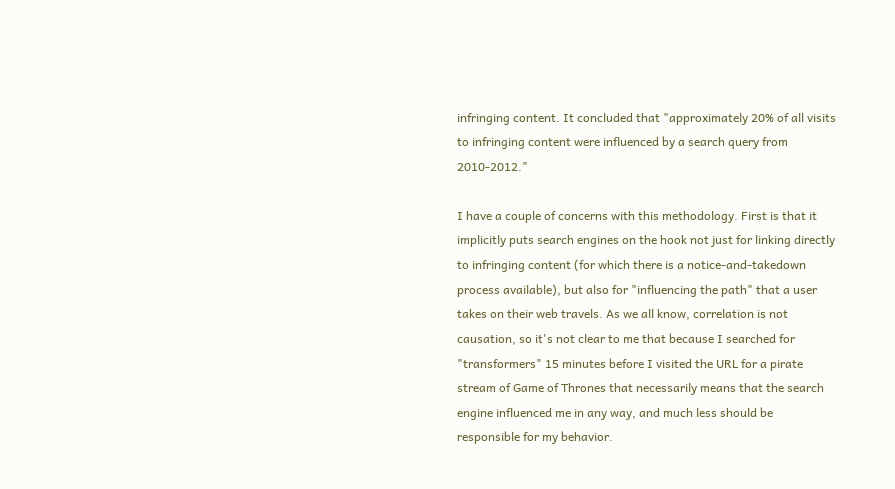infringing content. It concluded that "approximately 20% of all visits to infringing content were influenced by a search query from 2010-2012."

I have a couple of concerns with this methodology. First is that it implicitly puts search engines on the hook not just for linking directly to infringing content (for which there is a notice-and-takedown process available), but also for "influencing the path" that a user takes on their web travels. As we all know, correlation is not causation, so it's not clear to me that because I searched for "transformers" 15 minutes before I visited the URL for a pirate stream of Game of Thrones that necessarily means that the search engine influenced me in any way, and much less should be responsible for my behavior.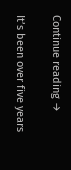Continue reading →

It’s been over five years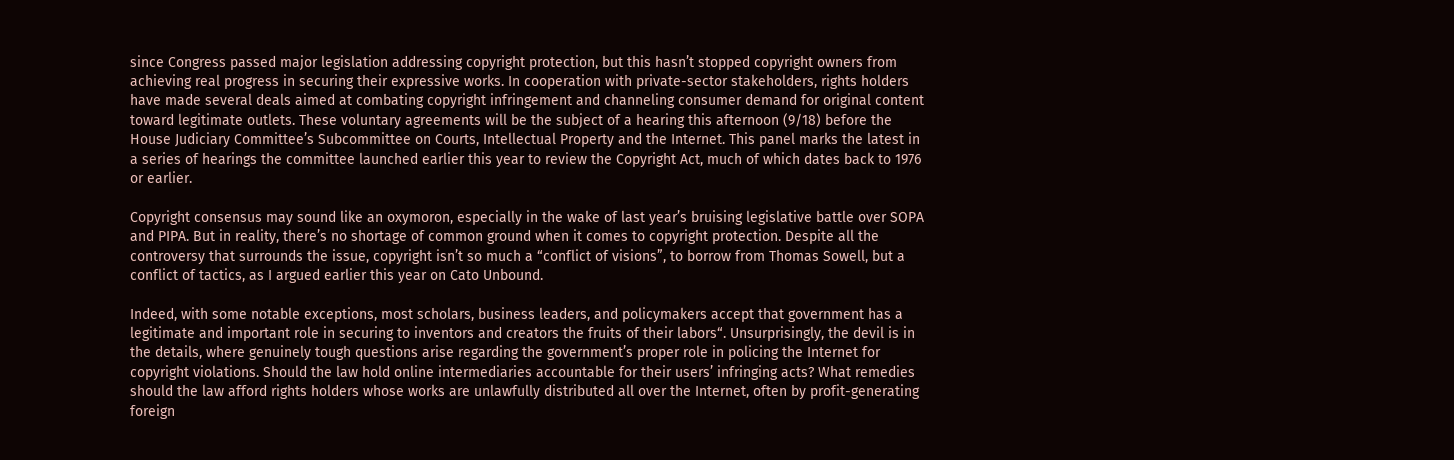since Congress passed major legislation addressing copyright protection, but this hasn’t stopped copyright owners from achieving real progress in securing their expressive works. In cooperation with private-sector stakeholders, rights holders have made several deals aimed at combating copyright infringement and channeling consumer demand for original content toward legitimate outlets. These voluntary agreements will be the subject of a hearing this afternoon (9/18) before the House Judiciary Committee’s Subcommittee on Courts, Intellectual Property and the Internet. This panel marks the latest in a series of hearings the committee launched earlier this year to review the Copyright Act, much of which dates back to 1976 or earlier.

Copyright consensus may sound like an oxymoron, especially in the wake of last year’s bruising legislative battle over SOPA and PIPA. But in reality, there’s no shortage of common ground when it comes to copyright protection. Despite all the controversy that surrounds the issue, copyright isn’t so much a “conflict of visions”, to borrow from Thomas Sowell, but a conflict of tactics, as I argued earlier this year on Cato Unbound.

Indeed, with some notable exceptions, most scholars, business leaders, and policymakers accept that government has a legitimate and important role in securing to inventors and creators the fruits of their labors“. Unsurprisingly, the devil is in the details, where genuinely tough questions arise regarding the government’s proper role in policing the Internet for copyright violations. Should the law hold online intermediaries accountable for their users’ infringing acts? What remedies should the law afford rights holders whose works are unlawfully distributed all over the Internet, often by profit-generating foreign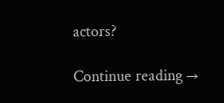actors?

Continue reading →